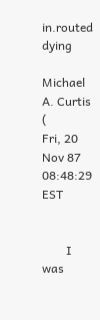in.routed dying

Michael A. Curtis (
Fri, 20 Nov 87 08:48:29 EST


        I was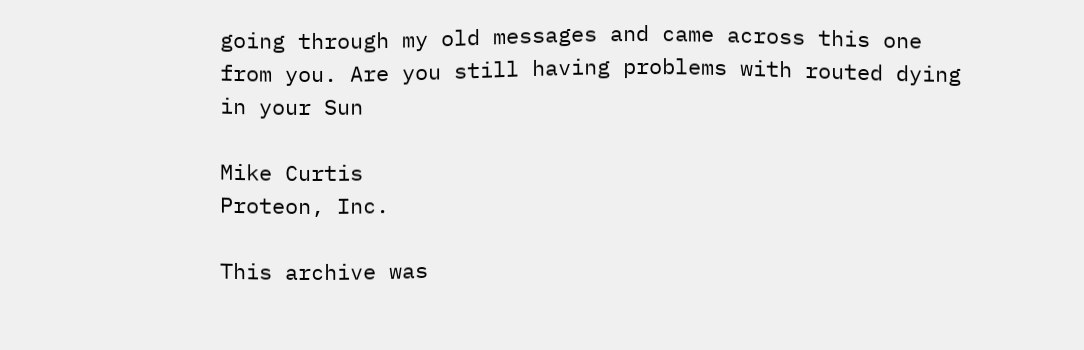going through my old messages and came across this one
from you. Are you still having problems with routed dying in your Sun

Mike Curtis
Proteon, Inc.

This archive was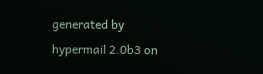generated by hypermail 2.0b3 on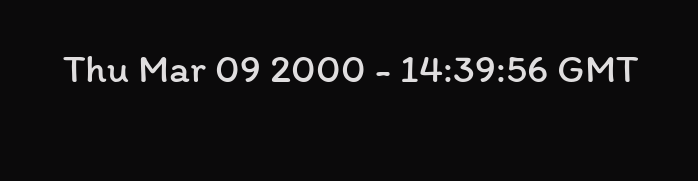Thu Mar 09 2000 - 14:39:56 GMT